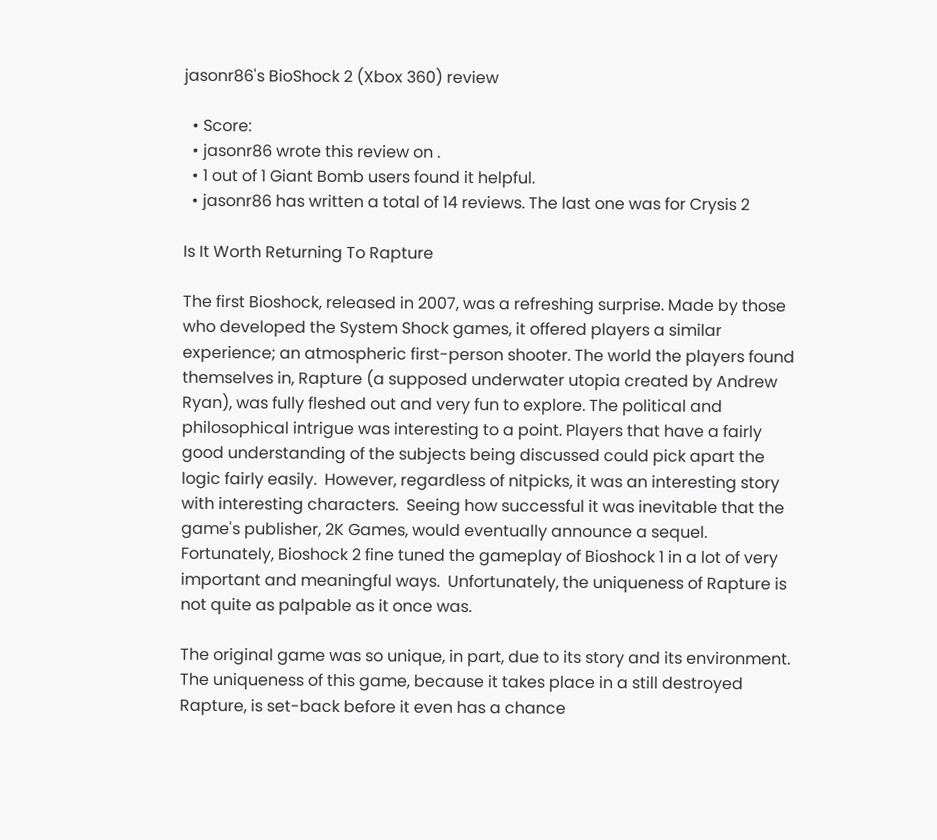jasonr86's BioShock 2 (Xbox 360) review

  • Score:
  • jasonr86 wrote this review on .
  • 1 out of 1 Giant Bomb users found it helpful.
  • jasonr86 has written a total of 14 reviews. The last one was for Crysis 2

Is It Worth Returning To Rapture

The first Bioshock, released in 2007, was a refreshing surprise. Made by those who developed the System Shock games, it offered players a similar experience; an atmospheric first-person shooter. The world the players found themselves in, Rapture (a supposed underwater utopia created by Andrew Ryan), was fully fleshed out and very fun to explore. The political and philosophical intrigue was interesting to a point. Players that have a fairly good understanding of the subjects being discussed could pick apart the logic fairly easily.  However, regardless of nitpicks, it was an interesting story with interesting characters.  Seeing how successful it was inevitable that the game's publisher, 2K Games, would eventually announce a sequel. Fortunately, Bioshock 2 fine tuned the gameplay of Bioshock 1 in a lot of very important and meaningful ways.  Unfortunately, the uniqueness of Rapture is not quite as palpable as it once was.

The original game was so unique, in part, due to its story and its environment. The uniqueness of this game, because it takes place in a still destroyed Rapture, is set-back before it even has a chance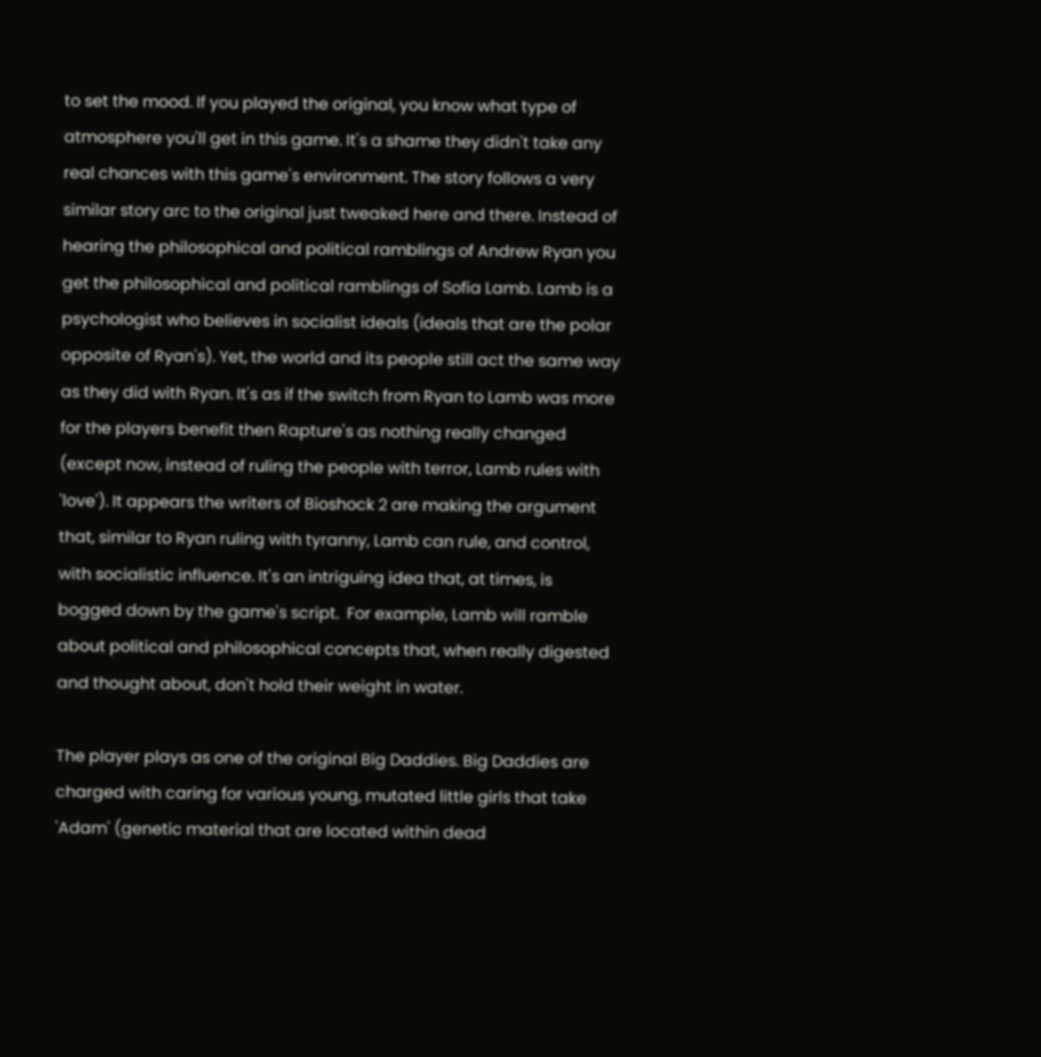to set the mood. If you played the original, you know what type of atmosphere you'll get in this game. It's a shame they didn't take any real chances with this game's environment. The story follows a very similar story arc to the original just tweaked here and there. Instead of hearing the philosophical and political ramblings of Andrew Ryan you get the philosophical and political ramblings of Sofia Lamb. Lamb is a psychologist who believes in socialist ideals (ideals that are the polar opposite of Ryan's). Yet, the world and its people still act the same way as they did with Ryan. It's as if the switch from Ryan to Lamb was more for the players benefit then Rapture's as nothing really changed (except now, instead of ruling the people with terror, Lamb rules with 'love'). It appears the writers of Bioshock 2 are making the argument that, similar to Ryan ruling with tyranny, Lamb can rule, and control, with socialistic influence. It's an intriguing idea that, at times, is bogged down by the game's script.  For example, Lamb will ramble about political and philosophical concepts that, when really digested and thought about, don't hold their weight in water.

The player plays as one of the original Big Daddies. Big Daddies are charged with caring for various young, mutated little girls that take 'Adam' (genetic material that are located within dead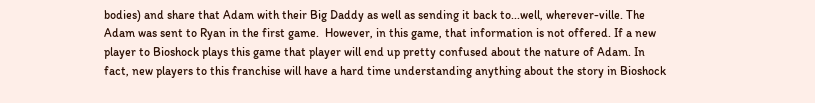bodies) and share that Adam with their Big Daddy as well as sending it back to...well, wherever-ville. The Adam was sent to Ryan in the first game.  However, in this game, that information is not offered. If a new player to Bioshock plays this game that player will end up pretty confused about the nature of Adam. In fact, new players to this franchise will have a hard time understanding anything about the story in Bioshock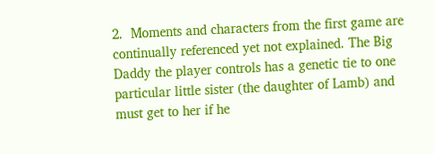2.  Moments and characters from the first game are continually referenced yet not explained. The Big Daddy the player controls has a genetic tie to one particular little sister (the daughter of Lamb) and must get to her if he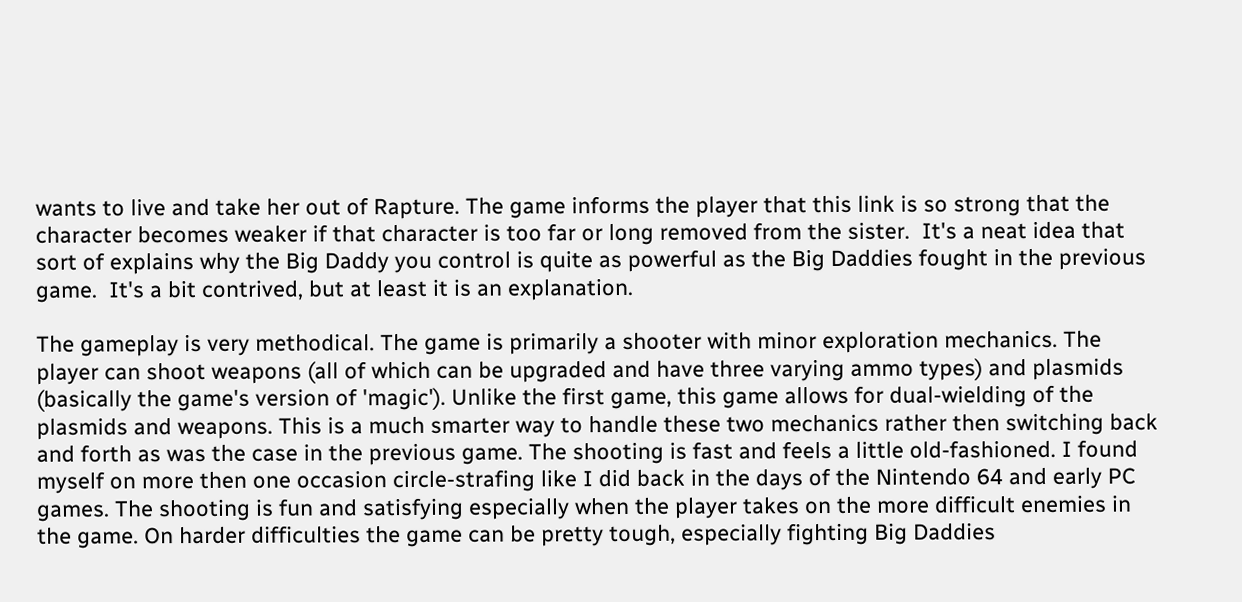wants to live and take her out of Rapture. The game informs the player that this link is so strong that the character becomes weaker if that character is too far or long removed from the sister.  It's a neat idea that sort of explains why the Big Daddy you control is quite as powerful as the Big Daddies fought in the previous game.  It's a bit contrived, but at least it is an explanation.

The gameplay is very methodical. The game is primarily a shooter with minor exploration mechanics. The player can shoot weapons (all of which can be upgraded and have three varying ammo types) and plasmids (basically the game's version of 'magic'). Unlike the first game, this game allows for dual-wielding of the plasmids and weapons. This is a much smarter way to handle these two mechanics rather then switching back and forth as was the case in the previous game. The shooting is fast and feels a little old-fashioned. I found myself on more then one occasion circle-strafing like I did back in the days of the Nintendo 64 and early PC games. The shooting is fun and satisfying especially when the player takes on the more difficult enemies in the game. On harder difficulties the game can be pretty tough, especially fighting Big Daddies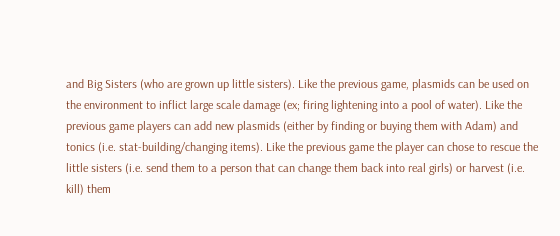and Big Sisters (who are grown up little sisters). Like the previous game, plasmids can be used on the environment to inflict large scale damage (ex; firing lightening into a pool of water). Like the previous game players can add new plasmids (either by finding or buying them with Adam) and tonics (i.e. stat-building/changing items). Like the previous game the player can chose to rescue the little sisters (i.e. send them to a person that can change them back into real girls) or harvest (i.e. kill) them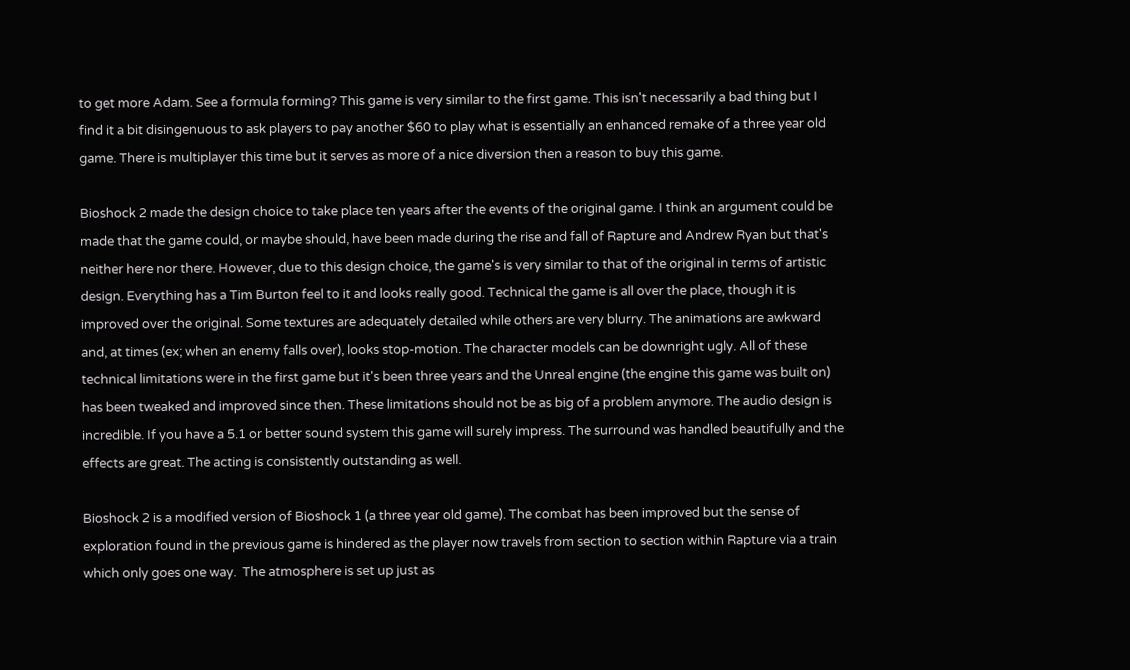to get more Adam. See a formula forming? This game is very similar to the first game. This isn't necessarily a bad thing but I find it a bit disingenuous to ask players to pay another $60 to play what is essentially an enhanced remake of a three year old game. There is multiplayer this time but it serves as more of a nice diversion then a reason to buy this game.

Bioshock 2 made the design choice to take place ten years after the events of the original game. I think an argument could be made that the game could, or maybe should, have been made during the rise and fall of Rapture and Andrew Ryan but that's neither here nor there. However, due to this design choice, the game's is very similar to that of the original in terms of artistic design. Everything has a Tim Burton feel to it and looks really good. Technical the game is all over the place, though it is improved over the original. Some textures are adequately detailed while others are very blurry. The animations are awkward and, at times (ex; when an enemy falls over), looks stop-motion. The character models can be downright ugly. All of these technical limitations were in the first game but it's been three years and the Unreal engine (the engine this game was built on) has been tweaked and improved since then. These limitations should not be as big of a problem anymore. The audio design is incredible. If you have a 5.1 or better sound system this game will surely impress. The surround was handled beautifully and the effects are great. The acting is consistently outstanding as well.

Bioshock 2 is a modified version of Bioshock 1 (a three year old game). The combat has been improved but the sense of exploration found in the previous game is hindered as the player now travels from section to section within Rapture via a train which only goes one way.  The atmosphere is set up just as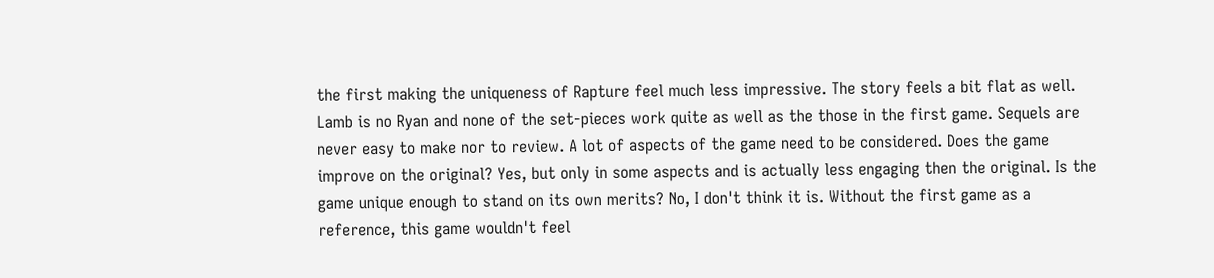the first making the uniqueness of Rapture feel much less impressive. The story feels a bit flat as well. Lamb is no Ryan and none of the set-pieces work quite as well as the those in the first game. Sequels are never easy to make nor to review. A lot of aspects of the game need to be considered. Does the game improve on the original? Yes, but only in some aspects and is actually less engaging then the original. Is the game unique enough to stand on its own merits? No, I don't think it is. Without the first game as a reference, this game wouldn't feel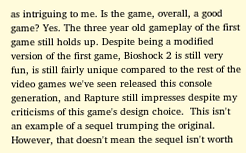as intriguing to me. Is the game, overall, a good game? Yes. The three year old gameplay of the first game still holds up. Despite being a modified version of the first game, Bioshock 2 is still very fun, is still fairly unique compared to the rest of the video games we've seen released this console generation, and Rapture still impresses despite my criticisms of this game's design choice.  This isn't an example of a sequel trumping the original.  However, that doesn't mean the sequel isn't worth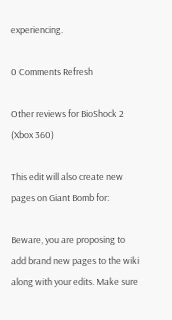experiencing.

0 Comments Refresh

Other reviews for BioShock 2 (Xbox 360)

This edit will also create new pages on Giant Bomb for:

Beware, you are proposing to add brand new pages to the wiki along with your edits. Make sure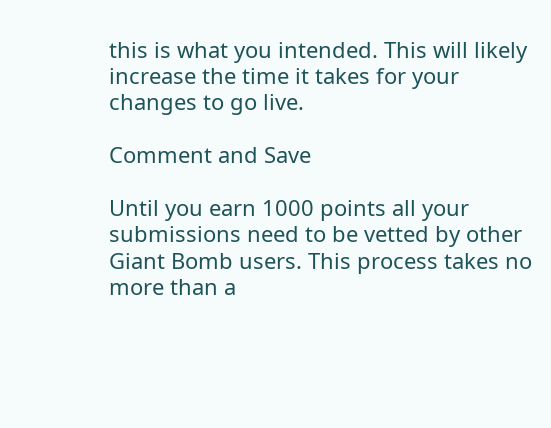this is what you intended. This will likely increase the time it takes for your changes to go live.

Comment and Save

Until you earn 1000 points all your submissions need to be vetted by other Giant Bomb users. This process takes no more than a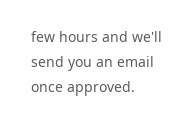few hours and we'll send you an email once approved.